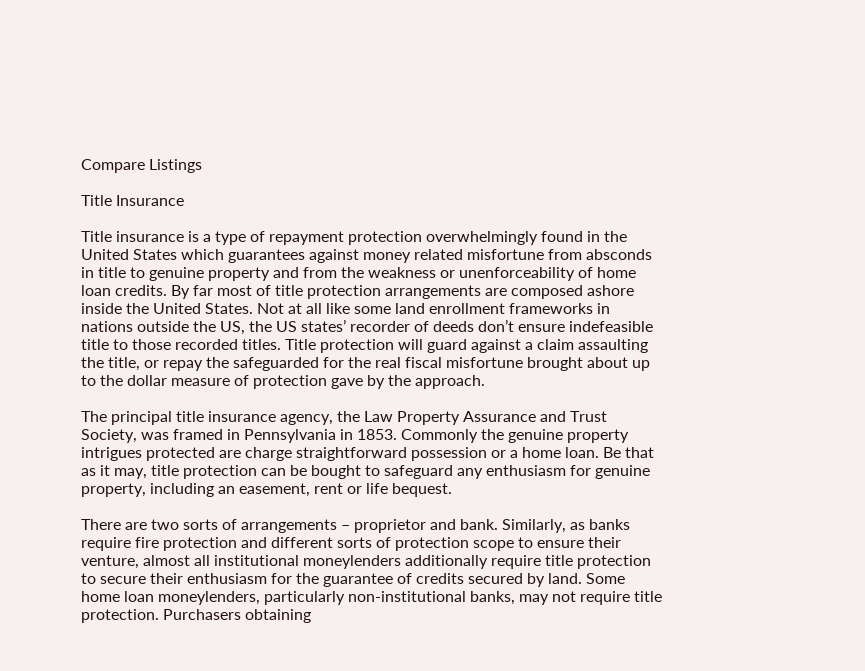Compare Listings

Title Insurance

Title insurance is a type of repayment protection overwhelmingly found in the United States which guarantees against money related misfortune from absconds in title to genuine property and from the weakness or unenforceability of home loan credits. By far most of title protection arrangements are composed ashore inside the United States. Not at all like some land enrollment frameworks in nations outside the US, the US states’ recorder of deeds don’t ensure indefeasible title to those recorded titles. Title protection will guard against a claim assaulting the title, or repay the safeguarded for the real fiscal misfortune brought about up to the dollar measure of protection gave by the approach.

The principal title insurance agency, the Law Property Assurance and Trust Society, was framed in Pennsylvania in 1853. Commonly the genuine property intrigues protected are charge straightforward possession or a home loan. Be that as it may, title protection can be bought to safeguard any enthusiasm for genuine property, including an easement, rent or life bequest.

There are two sorts of arrangements – proprietor and bank. Similarly, as banks require fire protection and different sorts of protection scope to ensure their venture, almost all institutional moneylenders additionally require title protection to secure their enthusiasm for the guarantee of credits secured by land. Some home loan moneylenders, particularly non-institutional banks, may not require title protection. Purchasers obtaining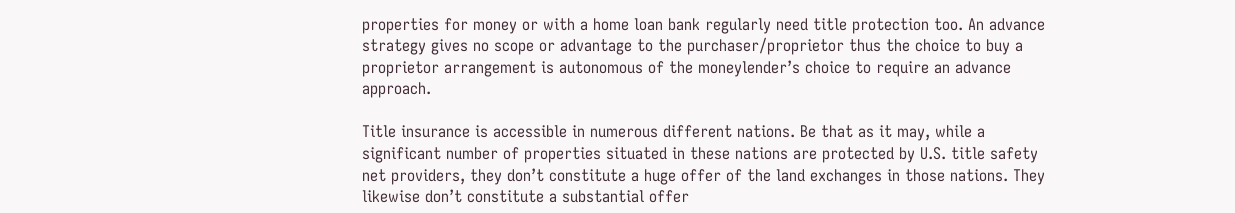properties for money or with a home loan bank regularly need title protection too. An advance strategy gives no scope or advantage to the purchaser/proprietor thus the choice to buy a proprietor arrangement is autonomous of the moneylender’s choice to require an advance approach.

Title insurance is accessible in numerous different nations. Be that as it may, while a significant number of properties situated in these nations are protected by U.S. title safety net providers, they don’t constitute a huge offer of the land exchanges in those nations. They likewise don’t constitute a substantial offer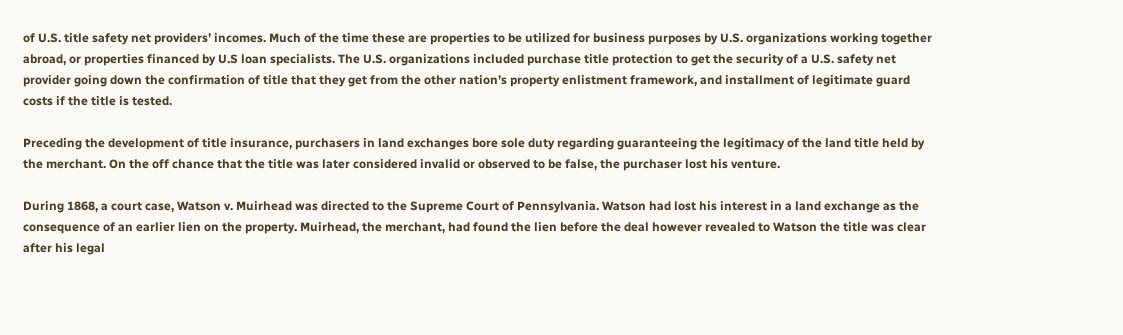of U.S. title safety net providers’ incomes. Much of the time these are properties to be utilized for business purposes by U.S. organizations working together abroad, or properties financed by U.S loan specialists. The U.S. organizations included purchase title protection to get the security of a U.S. safety net provider going down the confirmation of title that they get from the other nation’s property enlistment framework, and installment of legitimate guard costs if the title is tested.

Preceding the development of title insurance, purchasers in land exchanges bore sole duty regarding guaranteeing the legitimacy of the land title held by the merchant. On the off chance that the title was later considered invalid or observed to be false, the purchaser lost his venture.

During 1868, a court case, Watson v. Muirhead was directed to the Supreme Court of Pennsylvania. Watson had lost his interest in a land exchange as the consequence of an earlier lien on the property. Muirhead, the merchant, had found the lien before the deal however revealed to Watson the title was clear after his legal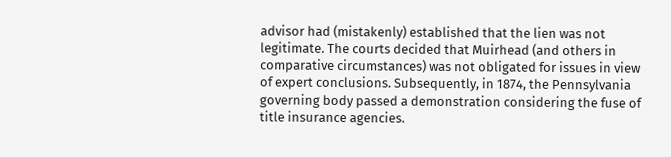advisor had (mistakenly) established that the lien was not legitimate. The courts decided that Muirhead (and others in comparative circumstances) was not obligated for issues in view of expert conclusions. Subsequently, in 1874, the Pennsylvania governing body passed a demonstration considering the fuse of title insurance agencies.